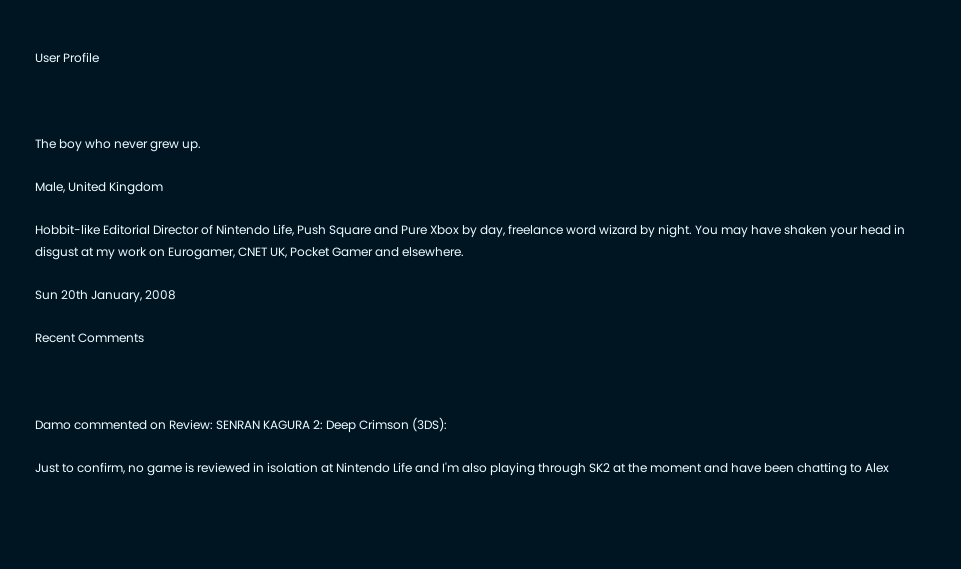User Profile



The boy who never grew up.

Male, United Kingdom

Hobbit-like Editorial Director of Nintendo Life, Push Square and Pure Xbox by day, freelance word wizard by night. You may have shaken your head in disgust at my work on Eurogamer, CNET UK, Pocket Gamer and elsewhere.

Sun 20th January, 2008

Recent Comments



Damo commented on Review: SENRAN KAGURA 2: Deep Crimson (3DS):

Just to confirm, no game is reviewed in isolation at Nintendo Life and I'm also playing through SK2 at the moment and have been chatting to Alex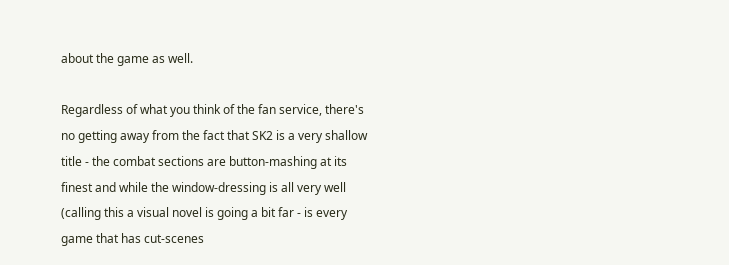about the game as well.

Regardless of what you think of the fan service, there's no getting away from the fact that SK2 is a very shallow title - the combat sections are button-mashing at its finest and while the window-dressing is all very well (calling this a visual novel is going a bit far - is every game that has cut-scenes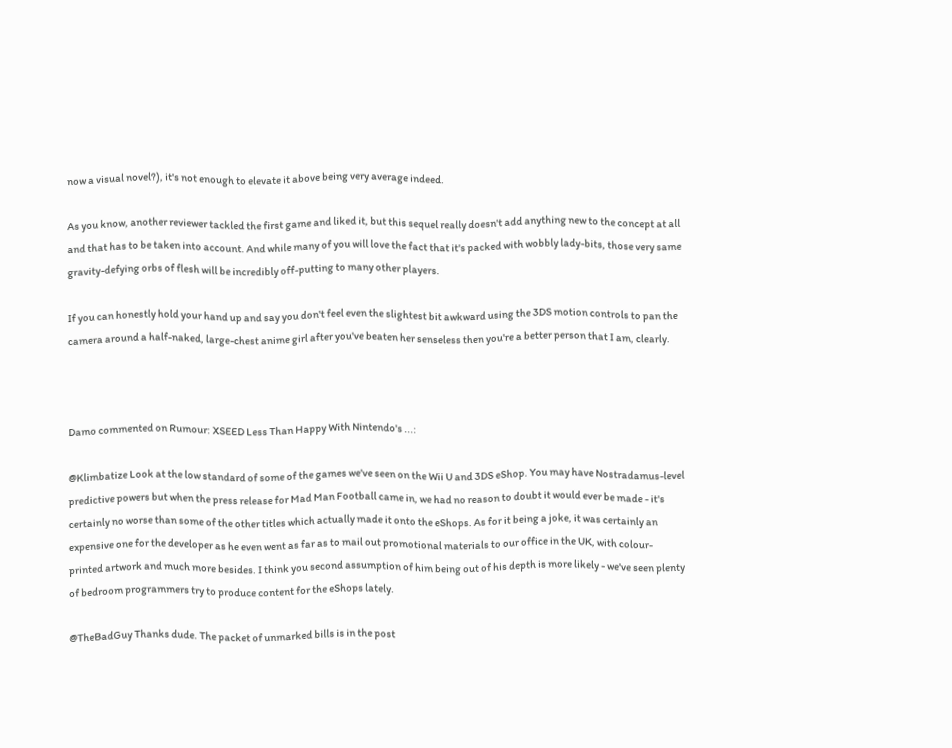now a visual novel?), it's not enough to elevate it above being very average indeed.

As you know, another reviewer tackled the first game and liked it, but this sequel really doesn't add anything new to the concept at all and that has to be taken into account. And while many of you will love the fact that it's packed with wobbly lady-bits, those very same gravity-defying orbs of flesh will be incredibly off-putting to many other players.

If you can honestly hold your hand up and say you don't feel even the slightest bit awkward using the 3DS motion controls to pan the camera around a half-naked, large-chest anime girl after you've beaten her senseless then you're a better person that I am, clearly.



Damo commented on Rumour: XSEED Less Than Happy With Nintendo's ...:

@Klimbatize Look at the low standard of some of the games we've seen on the Wii U and 3DS eShop. You may have Nostradamus-level predictive powers but when the press release for Mad Man Football came in, we had no reason to doubt it would ever be made - it's certainly no worse than some of the other titles which actually made it onto the eShops. As for it being a joke, it was certainly an expensive one for the developer as he even went as far as to mail out promotional materials to our office in the UK, with colour-printed artwork and much more besides. I think you second assumption of him being out of his depth is more likely - we've seen plenty of bedroom programmers try to produce content for the eShops lately.

@TheBadGuy Thanks dude. The packet of unmarked bills is in the post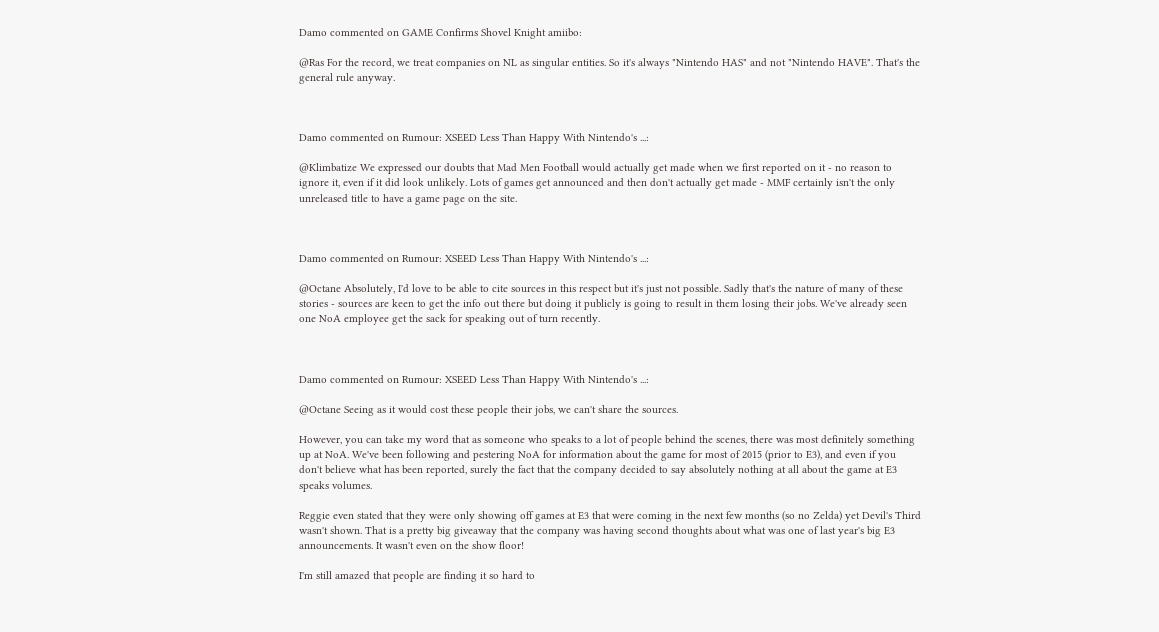Damo commented on GAME Confirms Shovel Knight amiibo:

@Ras For the record, we treat companies on NL as singular entities. So it's always "Nintendo HAS" and not "Nintendo HAVE". That's the general rule anyway.



Damo commented on Rumour: XSEED Less Than Happy With Nintendo's ...:

@Klimbatize We expressed our doubts that Mad Men Football would actually get made when we first reported on it - no reason to ignore it, even if it did look unlikely. Lots of games get announced and then don't actually get made - MMF certainly isn't the only unreleased title to have a game page on the site.



Damo commented on Rumour: XSEED Less Than Happy With Nintendo's ...:

@Octane Absolutely, I'd love to be able to cite sources in this respect but it's just not possible. Sadly that's the nature of many of these stories - sources are keen to get the info out there but doing it publicly is going to result in them losing their jobs. We've already seen one NoA employee get the sack for speaking out of turn recently.



Damo commented on Rumour: XSEED Less Than Happy With Nintendo's ...:

@Octane Seeing as it would cost these people their jobs, we can't share the sources.

However, you can take my word that as someone who speaks to a lot of people behind the scenes, there was most definitely something up at NoA. We've been following and pestering NoA for information about the game for most of 2015 (prior to E3), and even if you don't believe what has been reported, surely the fact that the company decided to say absolutely nothing at all about the game at E3 speaks volumes.

Reggie even stated that they were only showing off games at E3 that were coming in the next few months (so no Zelda) yet Devil's Third wasn't shown. That is a pretty big giveaway that the company was having second thoughts about what was one of last year's big E3 announcements. It wasn't even on the show floor!

I'm still amazed that people are finding it so hard to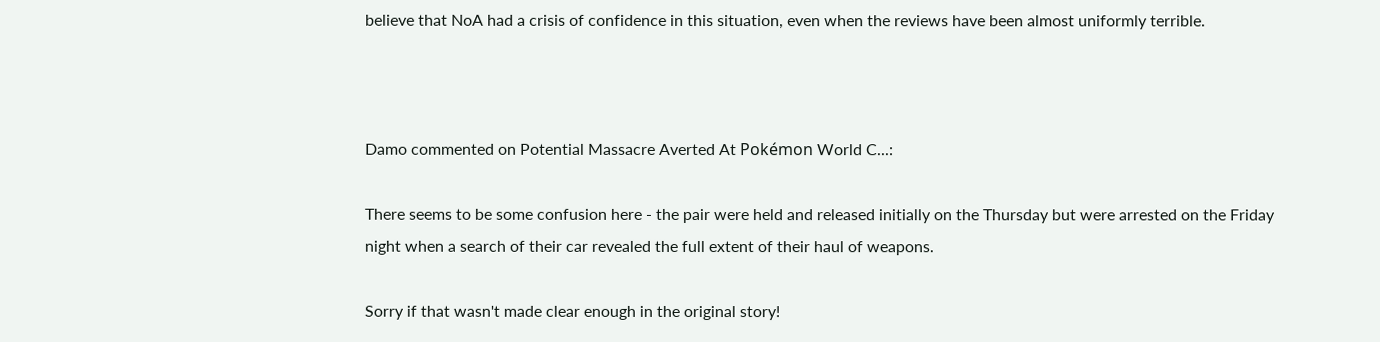believe that NoA had a crisis of confidence in this situation, even when the reviews have been almost uniformly terrible.



Damo commented on Potential Massacre Averted At Pokémon World C...:

There seems to be some confusion here - the pair were held and released initially on the Thursday but were arrested on the Friday night when a search of their car revealed the full extent of their haul of weapons.

Sorry if that wasn't made clear enough in the original story!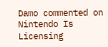Damo commented on Nintendo Is Licensing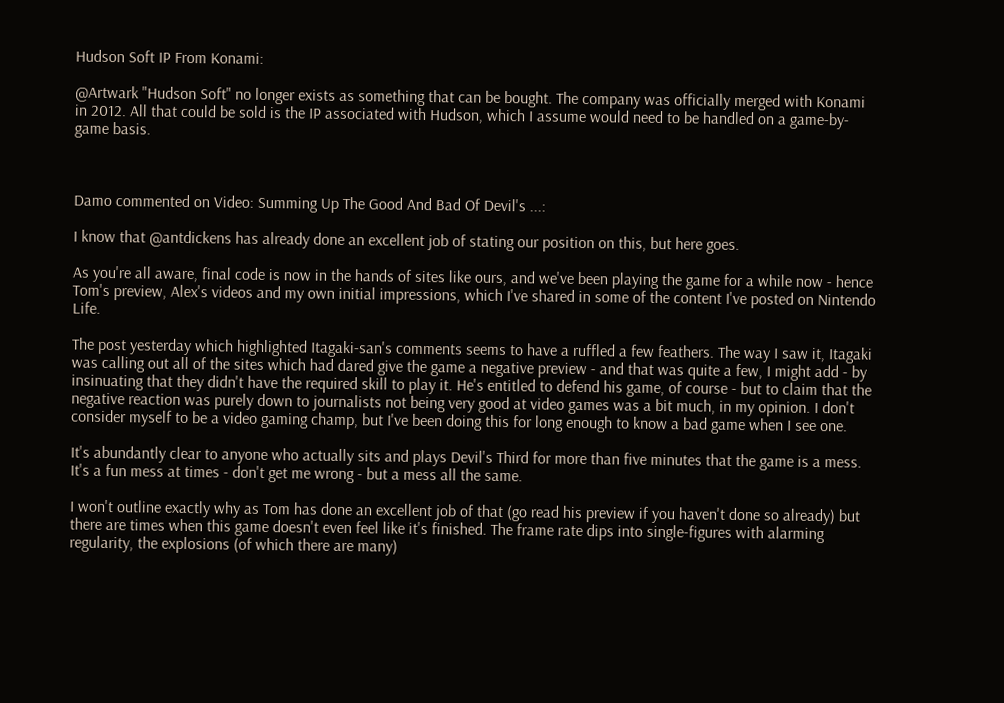Hudson Soft IP From Konami:

@Artwark "Hudson Soft" no longer exists as something that can be bought. The company was officially merged with Konami in 2012. All that could be sold is the IP associated with Hudson, which I assume would need to be handled on a game-by-game basis.



Damo commented on Video: Summing Up The Good And Bad Of Devil's ...:

I know that @antdickens has already done an excellent job of stating our position on this, but here goes.

As you're all aware, final code is now in the hands of sites like ours, and we've been playing the game for a while now - hence Tom's preview, Alex's videos and my own initial impressions, which I've shared in some of the content I've posted on Nintendo Life.

The post yesterday which highlighted Itagaki-san's comments seems to have a ruffled a few feathers. The way I saw it, Itagaki was calling out all of the sites which had dared give the game a negative preview - and that was quite a few, I might add - by insinuating that they didn't have the required skill to play it. He's entitled to defend his game, of course - but to claim that the negative reaction was purely down to journalists not being very good at video games was a bit much, in my opinion. I don't consider myself to be a video gaming champ, but I've been doing this for long enough to know a bad game when I see one.

It's abundantly clear to anyone who actually sits and plays Devil's Third for more than five minutes that the game is a mess. It's a fun mess at times - don't get me wrong - but a mess all the same.

I won't outline exactly why as Tom has done an excellent job of that (go read his preview if you haven't done so already) but there are times when this game doesn't even feel like it's finished. The frame rate dips into single-figures with alarming regularity, the explosions (of which there are many)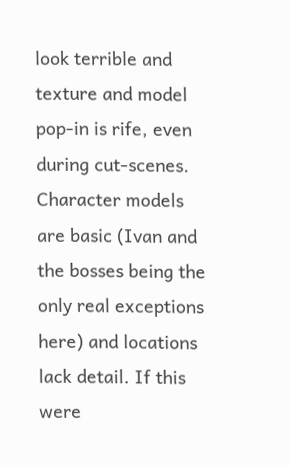look terrible and texture and model pop-in is rife, even during cut-scenes. Character models are basic (Ivan and the bosses being the only real exceptions here) and locations lack detail. If this were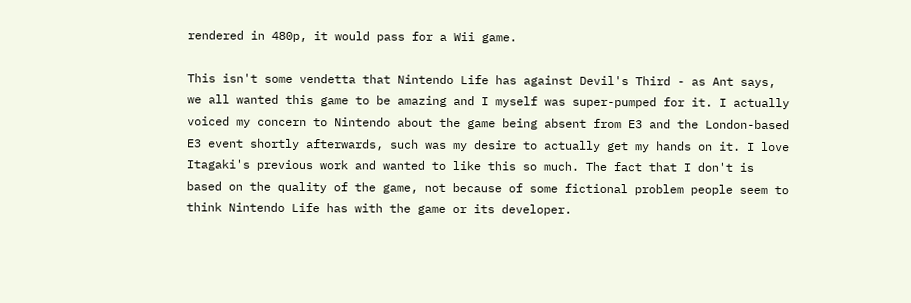rendered in 480p, it would pass for a Wii game.

This isn't some vendetta that Nintendo Life has against Devil's Third - as Ant says, we all wanted this game to be amazing and I myself was super-pumped for it. I actually voiced my concern to Nintendo about the game being absent from E3 and the London-based E3 event shortly afterwards, such was my desire to actually get my hands on it. I love Itagaki's previous work and wanted to like this so much. The fact that I don't is based on the quality of the game, not because of some fictional problem people seem to think Nintendo Life has with the game or its developer.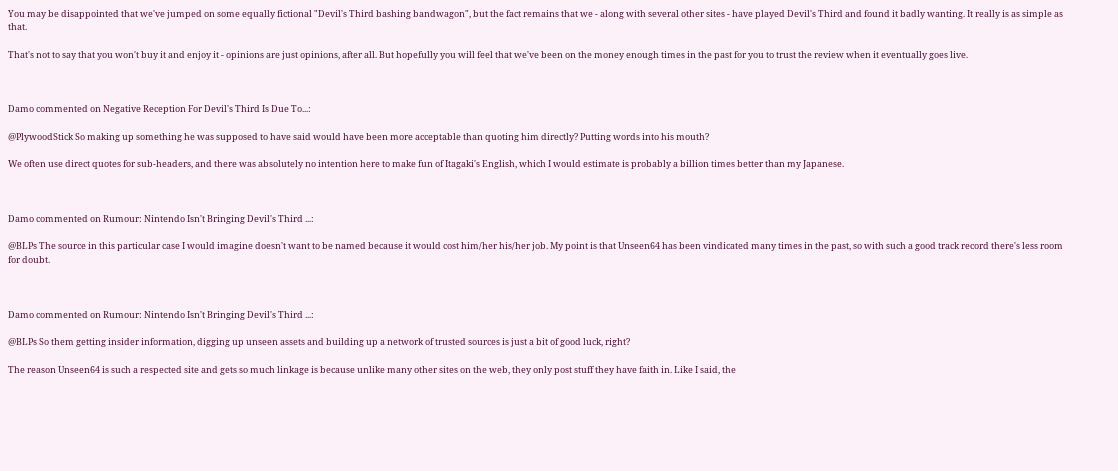You may be disappointed that we've jumped on some equally fictional "Devil's Third bashing bandwagon", but the fact remains that we - along with several other sites - have played Devil's Third and found it badly wanting. It really is as simple as that.

That's not to say that you won't buy it and enjoy it - opinions are just opinions, after all. But hopefully you will feel that we've been on the money enough times in the past for you to trust the review when it eventually goes live.



Damo commented on Negative Reception For Devil's Third Is Due To...:

@PlywoodStick So making up something he was supposed to have said would have been more acceptable than quoting him directly? Putting words into his mouth?

We often use direct quotes for sub-headers, and there was absolutely no intention here to make fun of Itagaki's English, which I would estimate is probably a billion times better than my Japanese.



Damo commented on Rumour: Nintendo Isn't Bringing Devil's Third ...:

@BLPs The source in this particular case I would imagine doesn't want to be named because it would cost him/her his/her job. My point is that Unseen64 has been vindicated many times in the past, so with such a good track record there's less room for doubt.



Damo commented on Rumour: Nintendo Isn't Bringing Devil's Third ...:

@BLPs So them getting insider information, digging up unseen assets and building up a network of trusted sources is just a bit of good luck, right?

The reason Unseen64 is such a respected site and gets so much linkage is because unlike many other sites on the web, they only post stuff they have faith in. Like I said, the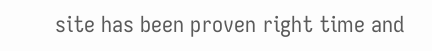site has been proven right time and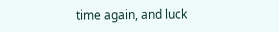time again, and luck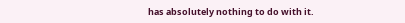has absolutely nothing to do with it.